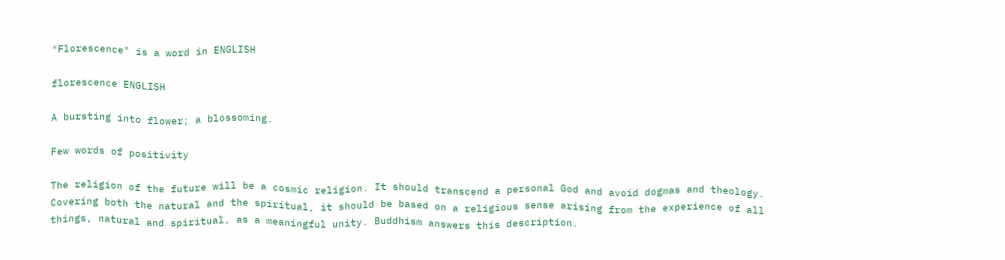"Florescence" is a word in ENGLISH

florescence ENGLISH

A bursting into flower; a blossoming.

Few words of positivity

The religion of the future will be a cosmic religion. It should transcend a personal God and avoid dogmas and theology. Covering both the natural and the spiritual, it should be based on a religious sense arising from the experience of all things, natural and spiritual, as a meaningful unity. Buddhism answers this description.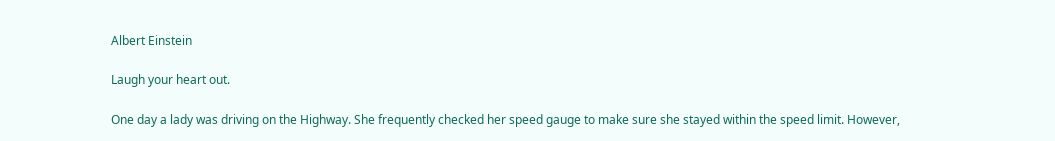Albert Einstein

Laugh your heart out.

One day a lady was driving on the Highway. She frequently checked her speed gauge to make sure she stayed within the speed limit. However,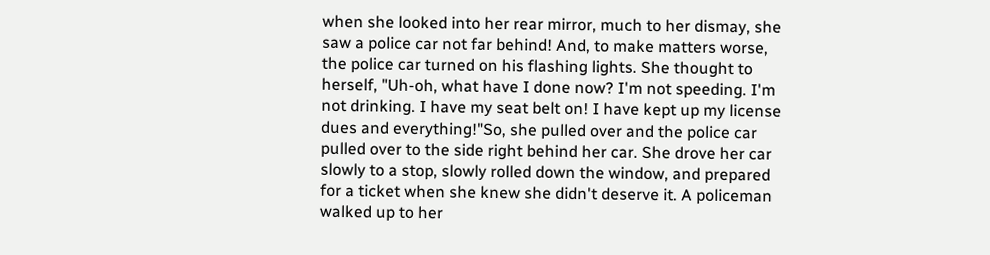when she looked into her rear mirror, much to her dismay, she saw a police car not far behind! And, to make matters worse, the police car turned on his flashing lights. She thought to herself, "Uh-oh, what have I done now? I'm not speeding. I'm not drinking. I have my seat belt on! I have kept up my license dues and everything!"So, she pulled over and the police car pulled over to the side right behind her car. She drove her car slowly to a stop, slowly rolled down the window, and prepared for a ticket when she knew she didn't deserve it. A policeman walked up to her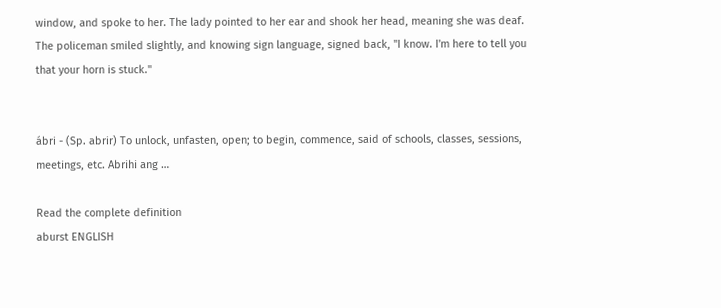window, and spoke to her. The lady pointed to her ear and shook her head, meaning she was deaf. The policeman smiled slightly, and knowing sign language, signed back, "I know. I'm here to tell you that your horn is stuck."


ábri - (Sp. abrir) To unlock, unfasten, open; to begin, commence, said of schools, classes, sessions, meetings, etc. Abrihi ang …

Read the complete definition
aburst ENGLISH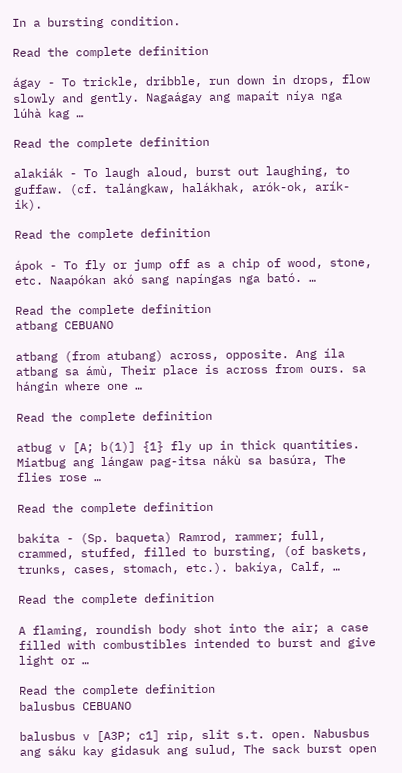In a bursting condition.

Read the complete definition

ágay - To trickle, dribble, run down in drops, flow slowly and gently. Nagaágay ang mapaít níya nga lúhà kag …

Read the complete definition

alakiák - To laugh aloud, burst out laughing, to guffaw. (cf. talángkaw, halákhak, arók-ok, arík-ik).

Read the complete definition

ápok - To fly or jump off as a chip of wood, stone, etc. Naapókan akó sang napíngas nga bató. …

Read the complete definition
atbang CEBUANO

atbang (from atubang) across, opposite. Ang íla atbang sa ámù, Their place is across from ours. sa hángin where one …

Read the complete definition

atbug v [A; b(1)] {1} fly up in thick quantities. Miatbug ang lángaw pag-itsa nákù sa basúra, The flies rose …

Read the complete definition

bakíta - (Sp. baqueta) Ramrod, rammer; full, crammed, stuffed, filled to bursting, (of baskets, trunks, cases, stomach, etc.). bakíya, Calf, …

Read the complete definition

A flaming, roundish body shot into the air; a case filled with combustibles intended to burst and give light or …

Read the complete definition
balusbus CEBUANO

balusbus v [A3P; c1] rip, slit s.t. open. Nabusbus ang sáku kay gidasuk ang sulud, The sack burst open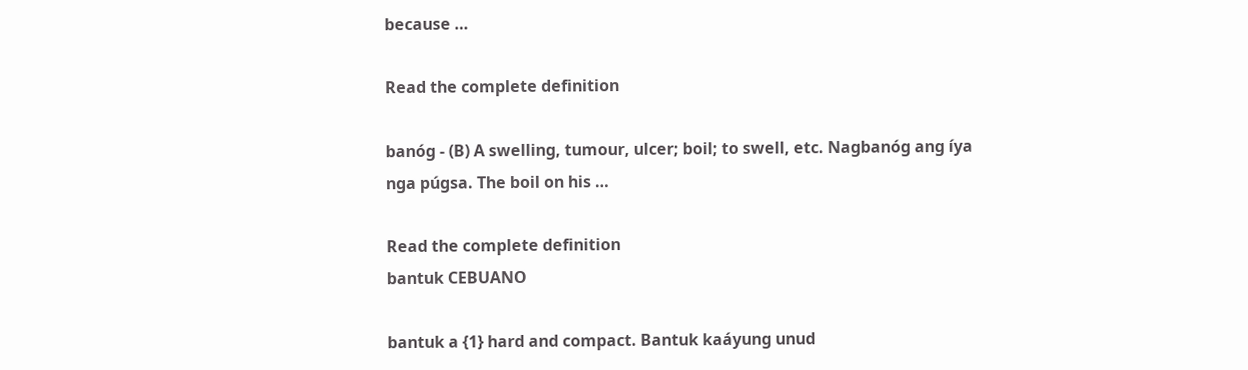because …

Read the complete definition

banóg - (B) A swelling, tumour, ulcer; boil; to swell, etc. Nagbanóg ang íya nga púgsa. The boil on his …

Read the complete definition
bantuk CEBUANO

bantuk a {1} hard and compact. Bantuk kaáyung unud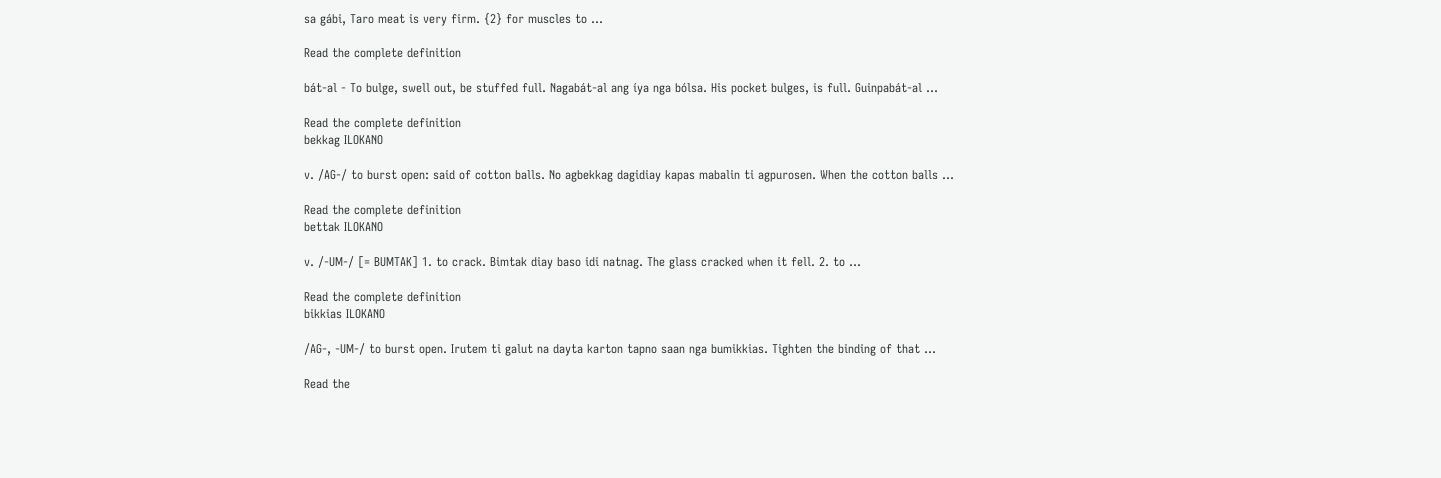sa gábi, Taro meat is very firm. {2} for muscles to …

Read the complete definition

bát-al - To bulge, swell out, be stuffed full. Nagabát-al ang íya nga bólsa. His pocket bulges, is full. Guinpabát-al …

Read the complete definition
bekkag ILOKANO

v. /AG-/ to burst open: said of cotton balls. No agbekkag dagidiay kapas mabalin ti agpurosen. When the cotton balls …

Read the complete definition
bettak ILOKANO

v. /-UM-/ [= BUMTAK] 1. to crack. Bimtak diay baso idi natnag. The glass cracked when it fell. 2. to …

Read the complete definition
bikkias ILOKANO

/AG-, -UM-/ to burst open. Irutem ti galut na dayta karton tapno saan nga bumikkias. Tighten the binding of that …

Read the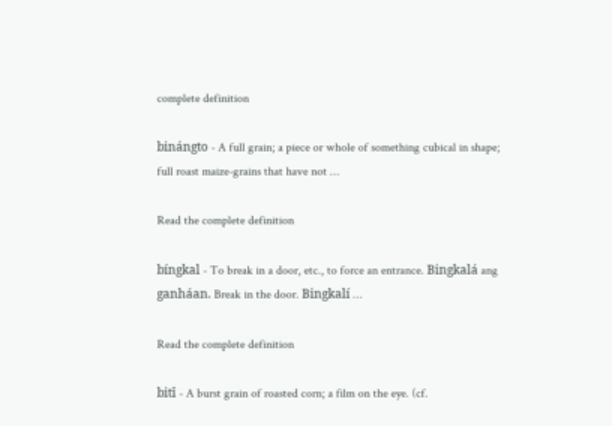complete definition

binángto - A full grain; a piece or whole of something cubical in shape; full roast maize-grains that have not …

Read the complete definition

bíngkal - To break in a door, etc., to force an entrance. Bingkalá ang ganháan. Break in the door. Bingkalí …

Read the complete definition

bitî - A burst grain of roasted corn; a film on the eye. (cf.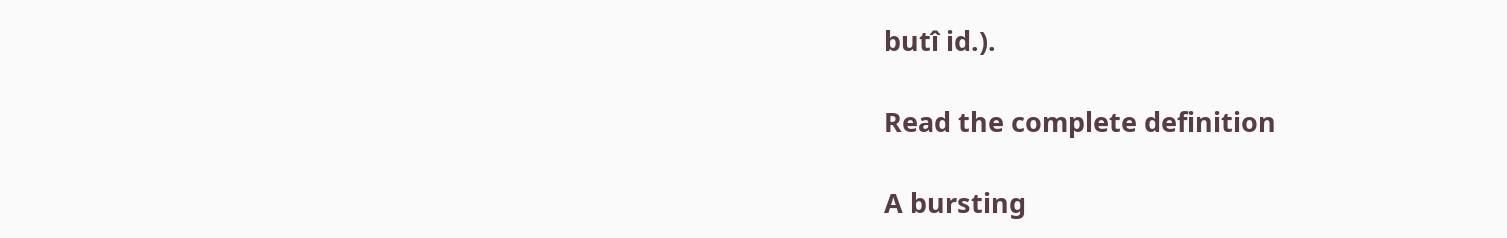butî id.).

Read the complete definition

A bursting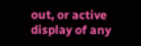out, or active display of any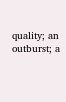quality; an outburst; a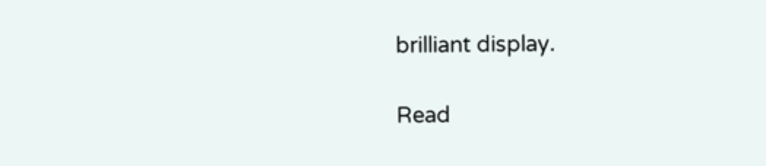brilliant display.

Read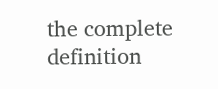the complete definition